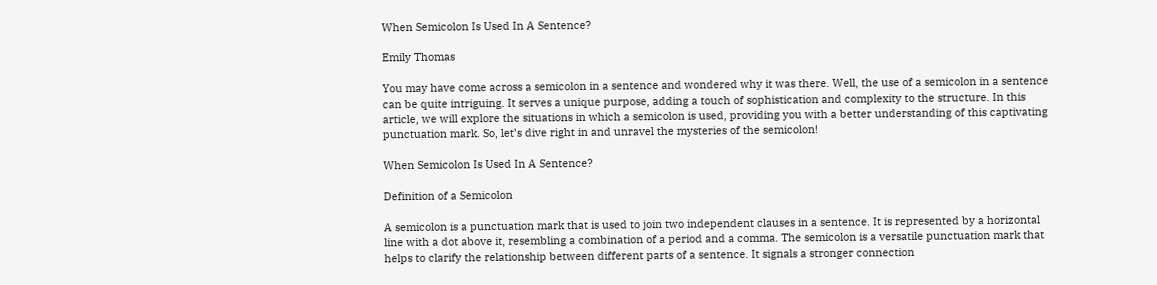When Semicolon Is Used In A Sentence?

Emily Thomas

You may have come across a semicolon in a sentence and wondered why it was there. Well, the use of a semicolon in a sentence can be quite intriguing. It serves a unique purpose, adding a touch of sophistication and complexity to the structure. In this article, we will explore the situations in which a semicolon is used, providing you with a better understanding of this captivating punctuation mark. So, let’s dive right in and unravel the mysteries of the semicolon!

When Semicolon Is Used In A Sentence?

Definition of a Semicolon

A semicolon is a punctuation mark that is used to join two independent clauses in a sentence. It is represented by a horizontal line with a dot above it, resembling a combination of a period and a comma. The semicolon is a versatile punctuation mark that helps to clarify the relationship between different parts of a sentence. It signals a stronger connection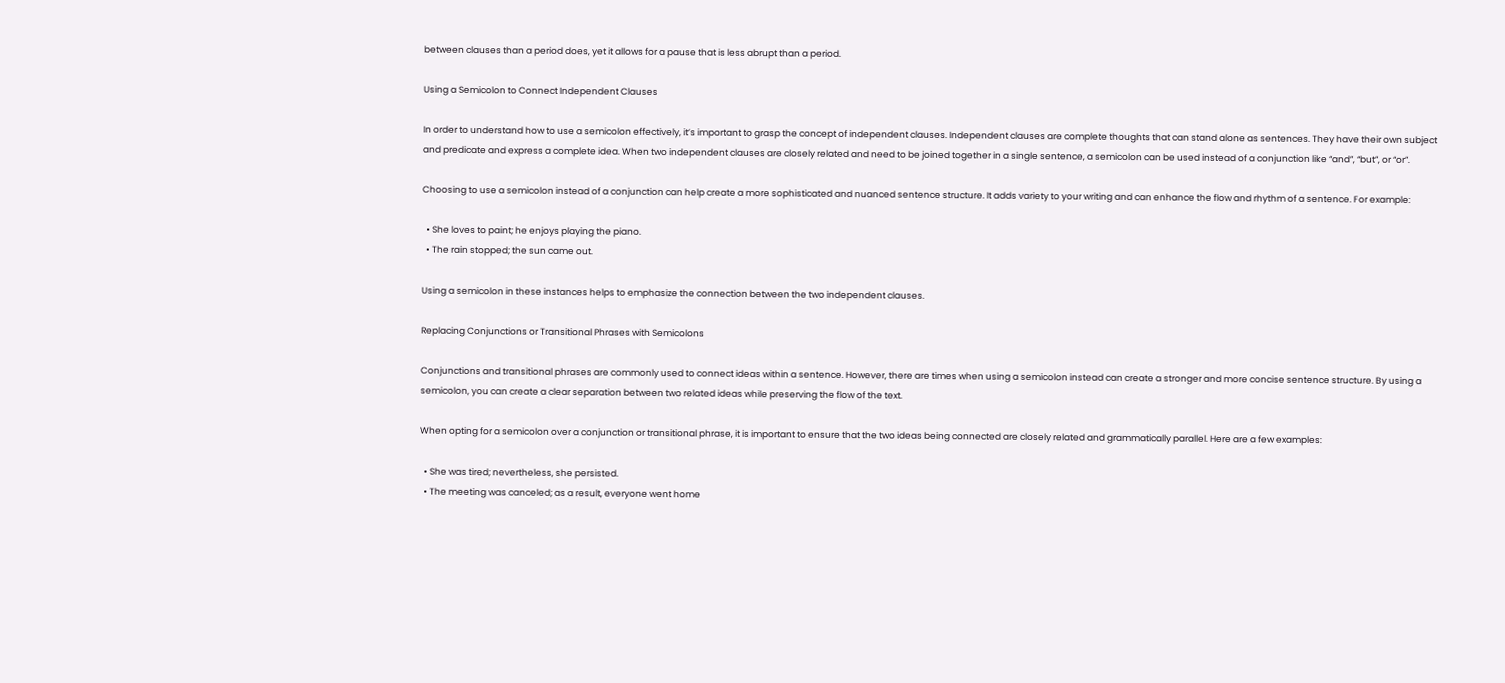between clauses than a period does, yet it allows for a pause that is less abrupt than a period.

Using a Semicolon to Connect Independent Clauses

In order to understand how to use a semicolon effectively, it’s important to grasp the concept of independent clauses. Independent clauses are complete thoughts that can stand alone as sentences. They have their own subject and predicate and express a complete idea. When two independent clauses are closely related and need to be joined together in a single sentence, a semicolon can be used instead of a conjunction like “and”, “but”, or “or”.

Choosing to use a semicolon instead of a conjunction can help create a more sophisticated and nuanced sentence structure. It adds variety to your writing and can enhance the flow and rhythm of a sentence. For example:

  • She loves to paint; he enjoys playing the piano.
  • The rain stopped; the sun came out.

Using a semicolon in these instances helps to emphasize the connection between the two independent clauses.

Replacing Conjunctions or Transitional Phrases with Semicolons

Conjunctions and transitional phrases are commonly used to connect ideas within a sentence. However, there are times when using a semicolon instead can create a stronger and more concise sentence structure. By using a semicolon, you can create a clear separation between two related ideas while preserving the flow of the text.

When opting for a semicolon over a conjunction or transitional phrase, it is important to ensure that the two ideas being connected are closely related and grammatically parallel. Here are a few examples:

  • She was tired; nevertheless, she persisted.
  • The meeting was canceled; as a result, everyone went home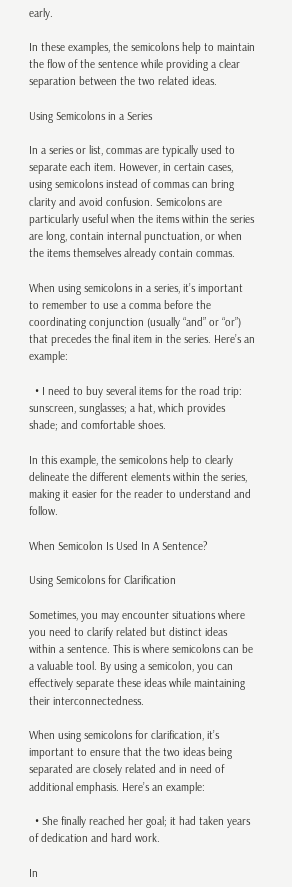early.

In these examples, the semicolons help to maintain the flow of the sentence while providing a clear separation between the two related ideas.

Using Semicolons in a Series

In a series or list, commas are typically used to separate each item. However, in certain cases, using semicolons instead of commas can bring clarity and avoid confusion. Semicolons are particularly useful when the items within the series are long, contain internal punctuation, or when the items themselves already contain commas.

When using semicolons in a series, it’s important to remember to use a comma before the coordinating conjunction (usually “and” or “or”) that precedes the final item in the series. Here’s an example:

  • I need to buy several items for the road trip: sunscreen, sunglasses; a hat, which provides shade; and comfortable shoes.

In this example, the semicolons help to clearly delineate the different elements within the series, making it easier for the reader to understand and follow.

When Semicolon Is Used In A Sentence?

Using Semicolons for Clarification

Sometimes, you may encounter situations where you need to clarify related but distinct ideas within a sentence. This is where semicolons can be a valuable tool. By using a semicolon, you can effectively separate these ideas while maintaining their interconnectedness.

When using semicolons for clarification, it’s important to ensure that the two ideas being separated are closely related and in need of additional emphasis. Here’s an example:

  • She finally reached her goal; it had taken years of dedication and hard work.

In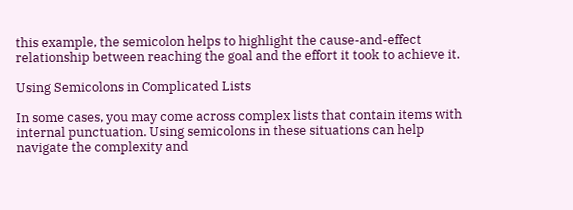this example, the semicolon helps to highlight the cause-and-effect relationship between reaching the goal and the effort it took to achieve it.

Using Semicolons in Complicated Lists

In some cases, you may come across complex lists that contain items with internal punctuation. Using semicolons in these situations can help navigate the complexity and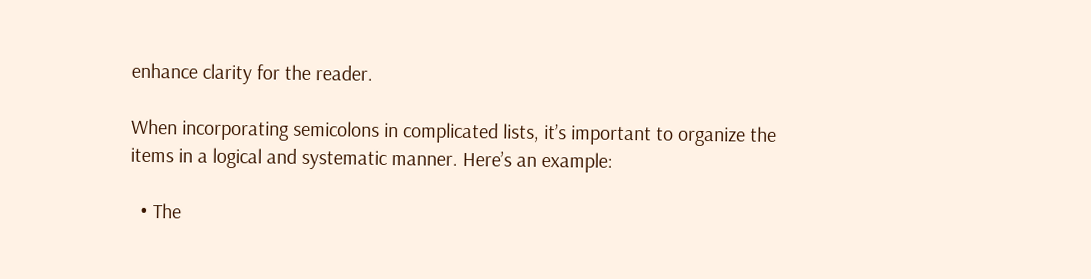enhance clarity for the reader.

When incorporating semicolons in complicated lists, it’s important to organize the items in a logical and systematic manner. Here’s an example:

  • The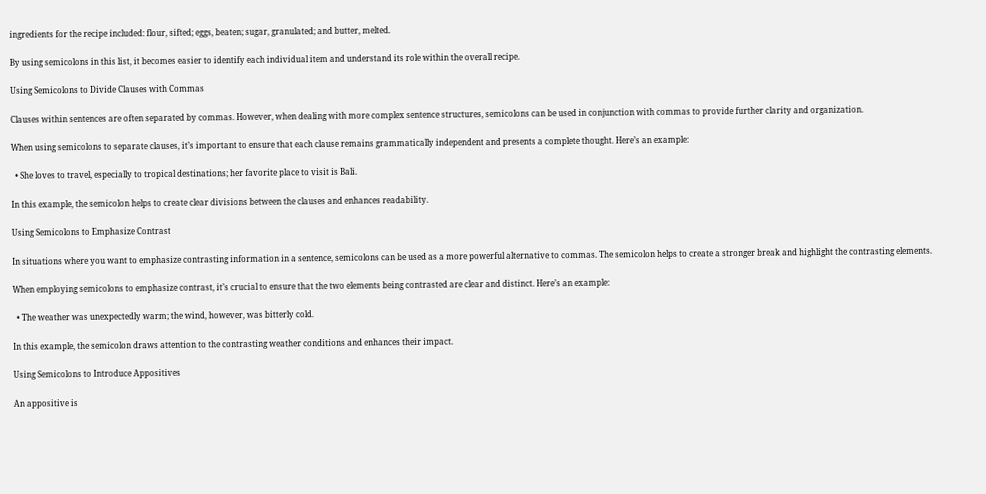ingredients for the recipe included: flour, sifted; eggs, beaten; sugar, granulated; and butter, melted.

By using semicolons in this list, it becomes easier to identify each individual item and understand its role within the overall recipe.

Using Semicolons to Divide Clauses with Commas

Clauses within sentences are often separated by commas. However, when dealing with more complex sentence structures, semicolons can be used in conjunction with commas to provide further clarity and organization.

When using semicolons to separate clauses, it’s important to ensure that each clause remains grammatically independent and presents a complete thought. Here’s an example:

  • She loves to travel, especially to tropical destinations; her favorite place to visit is Bali.

In this example, the semicolon helps to create clear divisions between the clauses and enhances readability.

Using Semicolons to Emphasize Contrast

In situations where you want to emphasize contrasting information in a sentence, semicolons can be used as a more powerful alternative to commas. The semicolon helps to create a stronger break and highlight the contrasting elements.

When employing semicolons to emphasize contrast, it’s crucial to ensure that the two elements being contrasted are clear and distinct. Here’s an example:

  • The weather was unexpectedly warm; the wind, however, was bitterly cold.

In this example, the semicolon draws attention to the contrasting weather conditions and enhances their impact.

Using Semicolons to Introduce Appositives

An appositive is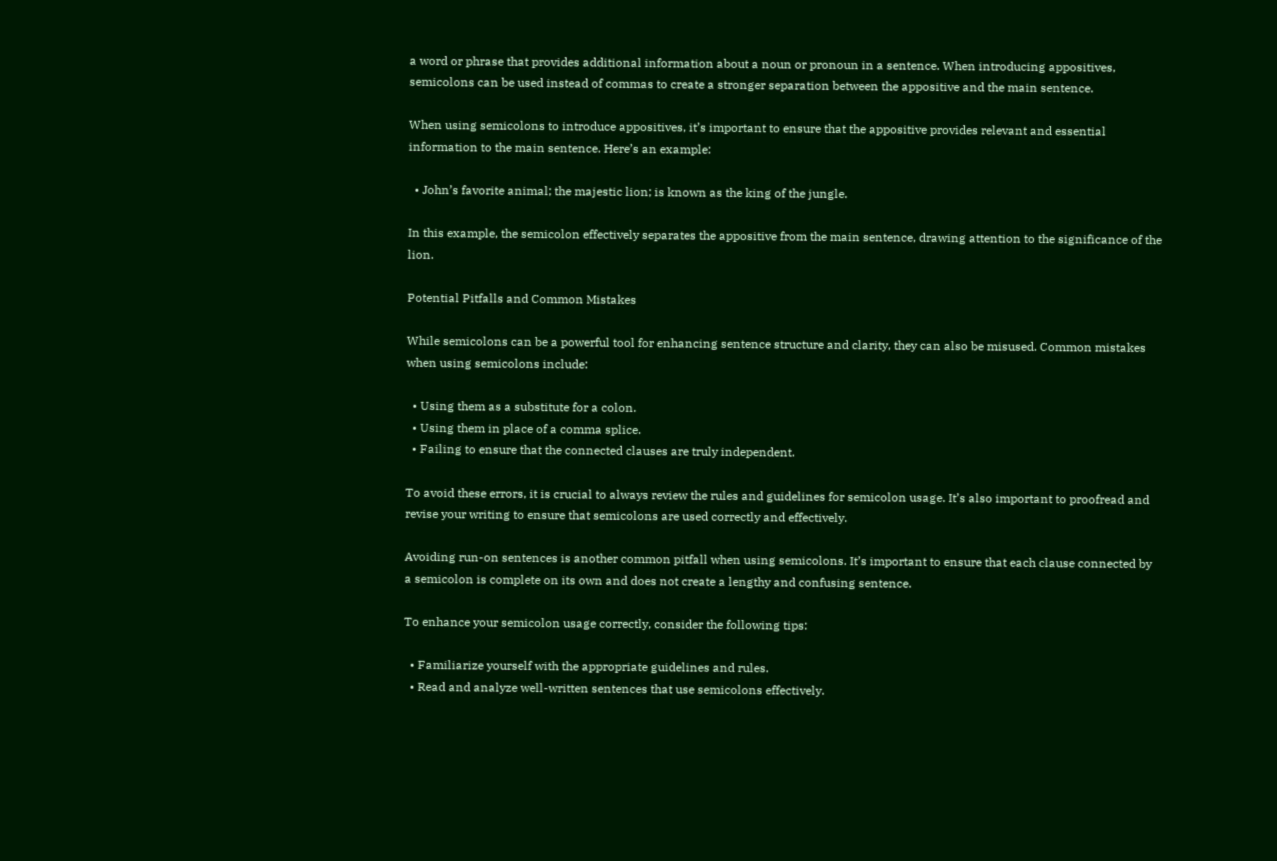a word or phrase that provides additional information about a noun or pronoun in a sentence. When introducing appositives, semicolons can be used instead of commas to create a stronger separation between the appositive and the main sentence.

When using semicolons to introduce appositives, it’s important to ensure that the appositive provides relevant and essential information to the main sentence. Here’s an example:

  • John’s favorite animal; the majestic lion; is known as the king of the jungle.

In this example, the semicolon effectively separates the appositive from the main sentence, drawing attention to the significance of the lion.

Potential Pitfalls and Common Mistakes

While semicolons can be a powerful tool for enhancing sentence structure and clarity, they can also be misused. Common mistakes when using semicolons include:

  • Using them as a substitute for a colon.
  • Using them in place of a comma splice.
  • Failing to ensure that the connected clauses are truly independent.

To avoid these errors, it is crucial to always review the rules and guidelines for semicolon usage. It’s also important to proofread and revise your writing to ensure that semicolons are used correctly and effectively.

Avoiding run-on sentences is another common pitfall when using semicolons. It’s important to ensure that each clause connected by a semicolon is complete on its own and does not create a lengthy and confusing sentence.

To enhance your semicolon usage correctly, consider the following tips:

  • Familiarize yourself with the appropriate guidelines and rules.
  • Read and analyze well-written sentences that use semicolons effectively.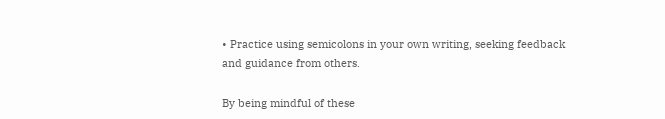• Practice using semicolons in your own writing, seeking feedback and guidance from others.

By being mindful of these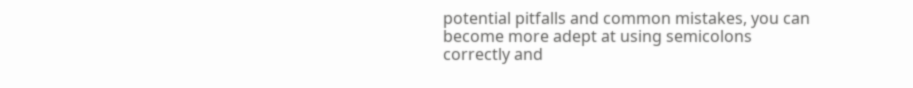potential pitfalls and common mistakes, you can become more adept at using semicolons correctly and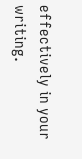effectively in your writing.